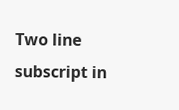Two line subscript in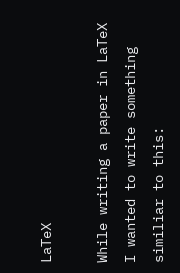LaTeX

While writing a paper in LaTeX I wanted to write something similiar to this: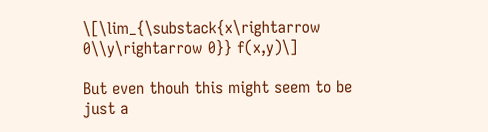\[\lim_{\substack{x\rightarrow 0\\y\rightarrow 0}} f(x,y)\]

But even thouh this might seem to be just a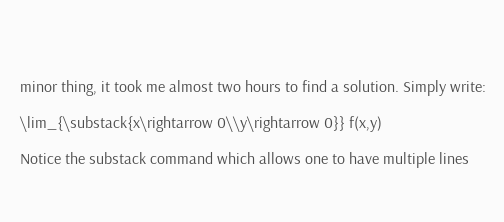minor thing, it took me almost two hours to find a solution. Simply write:

\lim_{\substack{x\rightarrow 0\\y\rightarrow 0}} f(x,y)

Notice the substack command which allows one to have multiple lines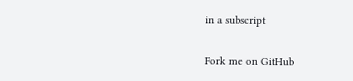in a subscript

Fork me on GitHub